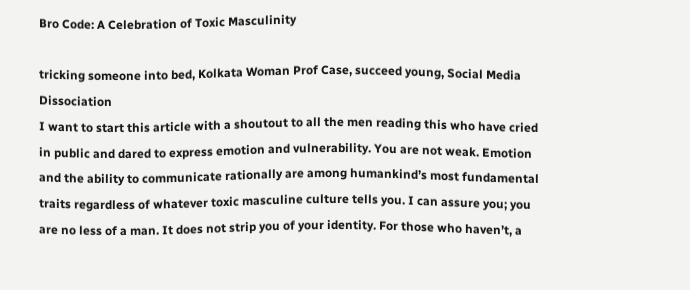Bro Code: A Celebration of Toxic Masculinity

tricking someone into bed, Kolkata Woman Prof Case, succeed young, Social Media Dissociation
I want to start this article with a shoutout to all the men reading this who have cried in public and dared to express emotion and vulnerability. You are not weak. Emotion and the ability to communicate rationally are among humankind’s most fundamental traits regardless of whatever toxic masculine culture tells you. I can assure you; you are no less of a man. It does not strip you of your identity. For those who haven’t, a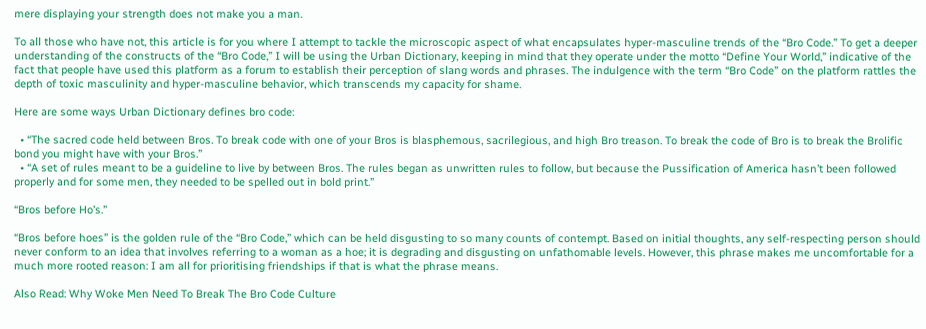mere displaying your strength does not make you a man.

To all those who have not, this article is for you where I attempt to tackle the microscopic aspect of what encapsulates hyper-masculine trends of the “Bro Code.” To get a deeper understanding of the constructs of the “Bro Code,” I will be using the Urban Dictionary, keeping in mind that they operate under the motto “Define Your World,” indicative of the fact that people have used this platform as a forum to establish their perception of slang words and phrases. The indulgence with the term “Bro Code” on the platform rattles the depth of toxic masculinity and hyper-masculine behavior, which transcends my capacity for shame.

Here are some ways Urban Dictionary defines bro code:

  • “The sacred code held between Bros. To break code with one of your Bros is blasphemous, sacrilegious, and high Bro treason. To break the code of Bro is to break the Brolific bond you might have with your Bros.”
  • “A set of rules meant to be a guideline to live by between Bros. The rules began as unwritten rules to follow, but because the Pussification of America hasn’t been followed properly and for some men, they needed to be spelled out in bold print.”

“Bros before Ho’s.”

“Bros before hoes” is the golden rule of the “Bro Code,” which can be held disgusting to so many counts of contempt. Based on initial thoughts, any self-respecting person should never conform to an idea that involves referring to a woman as a hoe; it is degrading and disgusting on unfathomable levels. However, this phrase makes me uncomfortable for a much more rooted reason: I am all for prioritising friendships if that is what the phrase means.

Also Read: Why Woke Men Need To Break The Bro Code Culture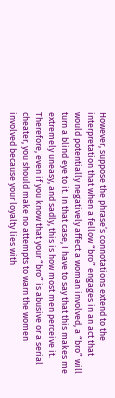However, suppose the phrase’s connotations extend to the interpretation that when a fellow “bro” engages in an act that would potentially negatively affect a woman involved, a “bro” will turn a blind eye to it. In that case, I have to say that this makes me extremely uneasy, and sadly, this is how most men perceive it. Therefore, even if you know that your “bro” is abusive or a serial cheater, you should make no attempts to warn the women involved because your loyalty lies with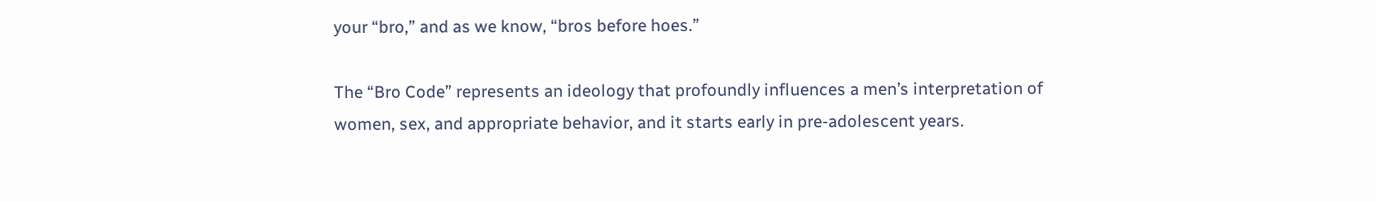your “bro,” and as we know, “bros before hoes.”

The “Bro Code” represents an ideology that profoundly influences a men’s interpretation of women, sex, and appropriate behavior, and it starts early in pre-adolescent years.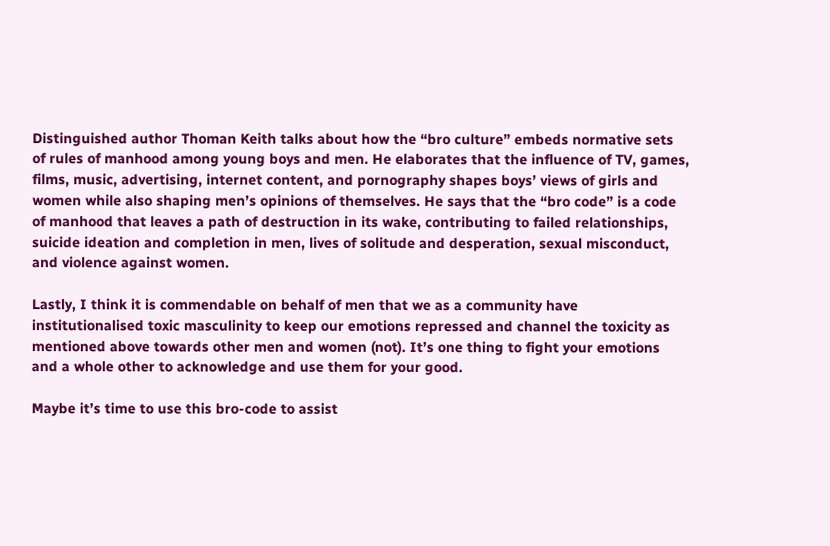Distinguished author Thoman Keith talks about how the “bro culture” embeds normative sets of rules of manhood among young boys and men. He elaborates that the influence of TV, games, films, music, advertising, internet content, and pornography shapes boys’ views of girls and women while also shaping men’s opinions of themselves. He says that the “bro code” is a code of manhood that leaves a path of destruction in its wake, contributing to failed relationships, suicide ideation and completion in men, lives of solitude and desperation, sexual misconduct, and violence against women.

Lastly, I think it is commendable on behalf of men that we as a community have institutionalised toxic masculinity to keep our emotions repressed and channel the toxicity as mentioned above towards other men and women (not). It’s one thing to fight your emotions and a whole other to acknowledge and use them for your good.

Maybe it’s time to use this bro-code to assist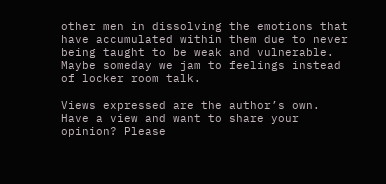other men in dissolving the emotions that have accumulated within them due to never being taught to be weak and vulnerable. Maybe someday we jam to feelings instead of locker room talk.

Views expressed are the author’s own. Have a view and want to share your opinion? Please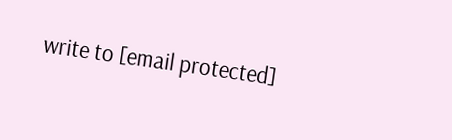write to [email protected]